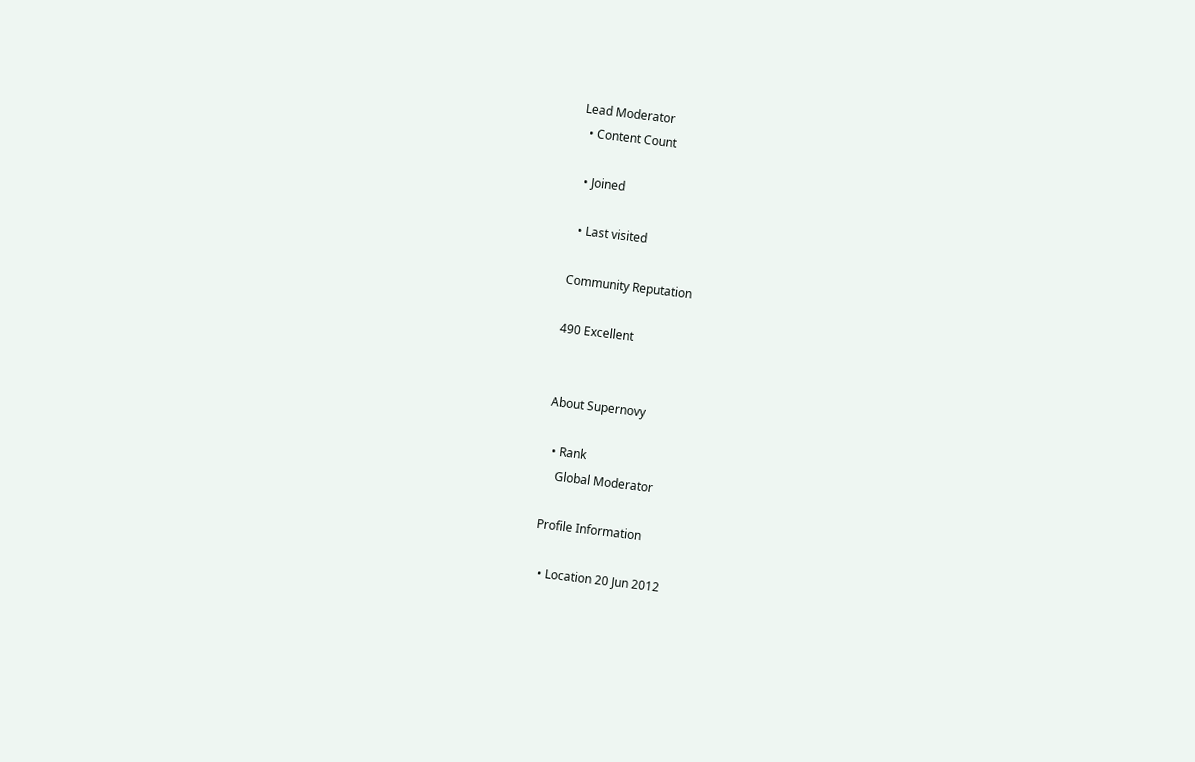Lead Moderator
  • Content Count

  • Joined

  • Last visited

Community Reputation

490 Excellent


About Supernovy

  • Rank
    Global Moderator

Profile Information

  • Location 20 Jun 2012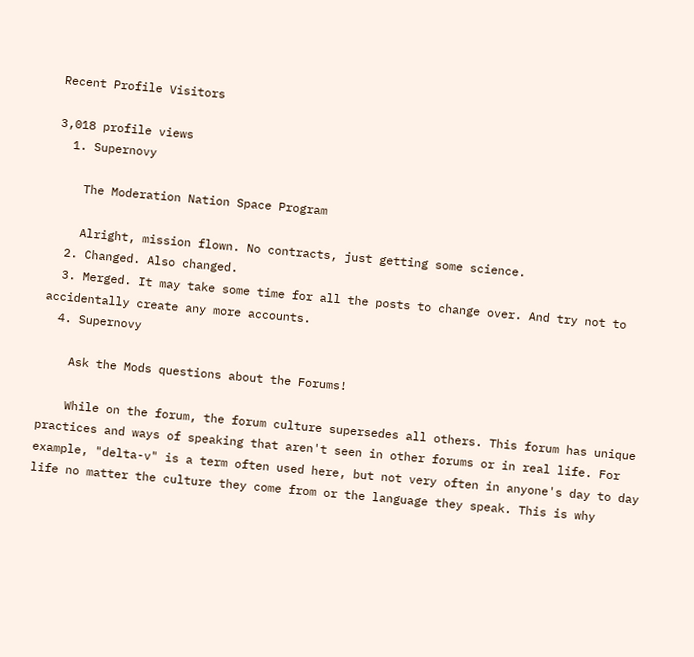Recent Profile Visitors

3,018 profile views
  1. Supernovy

    The Moderation Nation Space Program

    Alright, mission flown. No contracts, just getting some science.
  2. Changed. Also changed.
  3. Merged. It may take some time for all the posts to change over. And try not to accidentally create any more accounts.
  4. Supernovy

    Ask the Mods questions about the Forums!

    While on the forum, the forum culture supersedes all others. This forum has unique practices and ways of speaking that aren't seen in other forums or in real life. For example, "delta-v" is a term often used here, but not very often in anyone's day to day life no matter the culture they come from or the language they speak. This is why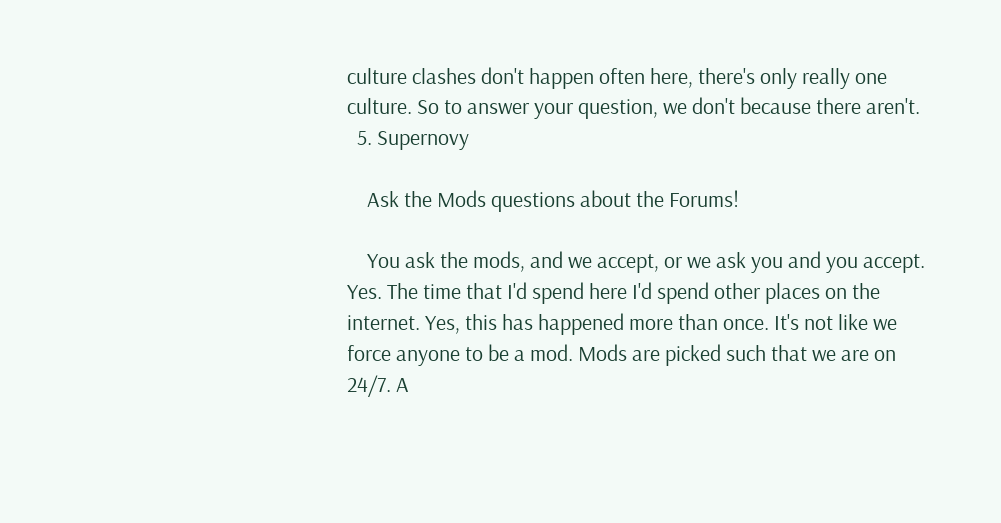culture clashes don't happen often here, there's only really one culture. So to answer your question, we don't because there aren't.
  5. Supernovy

    Ask the Mods questions about the Forums!

    You ask the mods, and we accept, or we ask you and you accept. Yes. The time that I'd spend here I'd spend other places on the internet. Yes, this has happened more than once. It's not like we force anyone to be a mod. Mods are picked such that we are on 24/7. A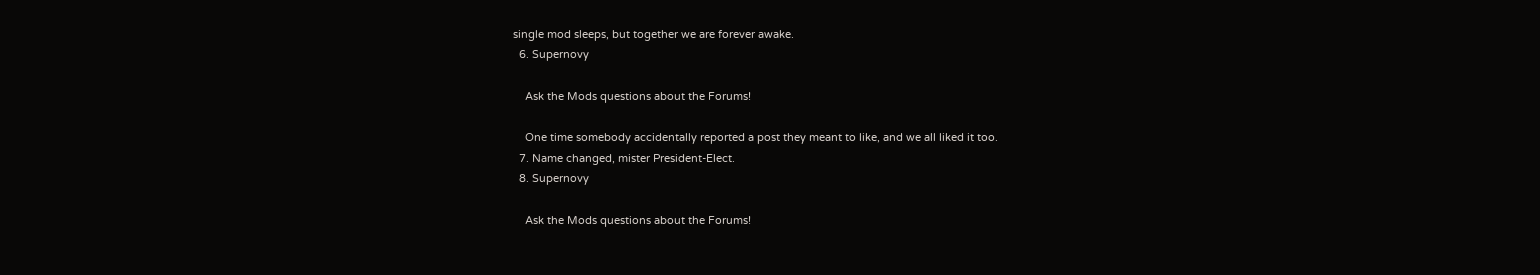single mod sleeps, but together we are forever awake.
  6. Supernovy

    Ask the Mods questions about the Forums!

    One time somebody accidentally reported a post they meant to like, and we all liked it too.
  7. Name changed, mister President-Elect.
  8. Supernovy

    Ask the Mods questions about the Forums!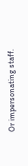Or impersonating staff.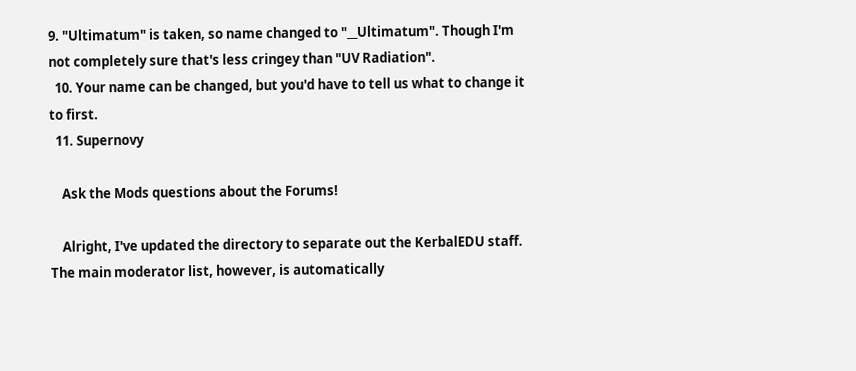9. "Ultimatum" is taken, so name changed to "__Ultimatum". Though I'm not completely sure that's less cringey than "UV Radiation".
  10. Your name can be changed, but you'd have to tell us what to change it to first.
  11. Supernovy

    Ask the Mods questions about the Forums!

    Alright, I've updated the directory to separate out the KerbalEDU staff. The main moderator list, however, is automatically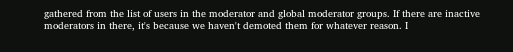gathered from the list of users in the moderator and global moderator groups. If there are inactive moderators in there, it's because we haven't demoted them for whatever reason. I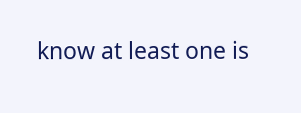know at least one is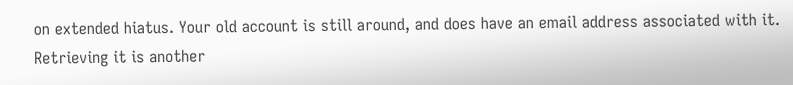on extended hiatus. Your old account is still around, and does have an email address associated with it. Retrieving it is another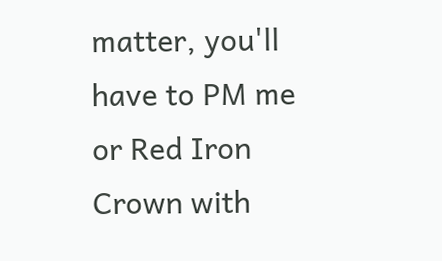matter, you'll have to PM me or Red Iron Crown with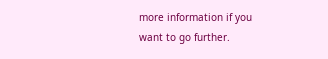more information if you want to go further.